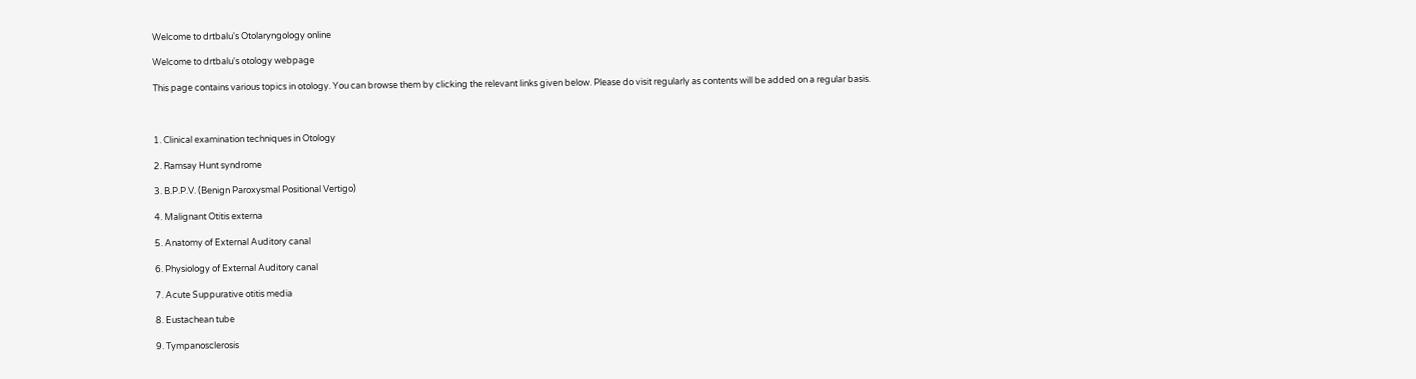Welcome to drtbalu's Otolaryngology online

Welcome to drtbalu's otology webpage

This page contains various topics in otology. You can browse them by clicking the relevant links given below. Please do visit regularly as contents will be added on a regular basis.



1. Clinical examination techniques in Otology

2. Ramsay Hunt syndrome

3. B.P.P.V. (Benign Paroxysmal Positional Vertigo)

4. Malignant Otitis externa

5. Anatomy of External Auditory canal

6. Physiology of External Auditory canal

7. Acute Suppurative otitis media

8. Eustachean tube

9. Tympanosclerosis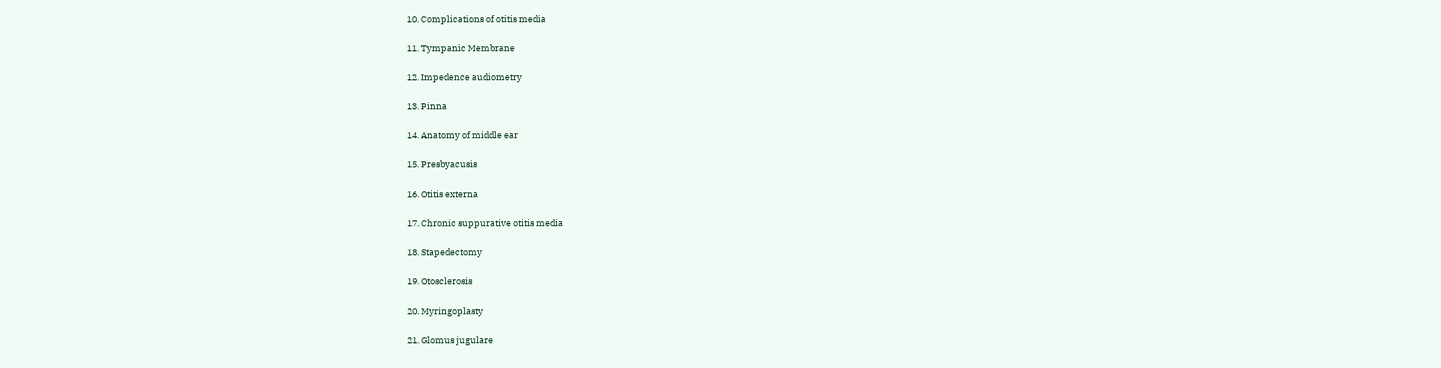10. Complications of otitis media

11. Tympanic Membrane

12. Impedence audiometry

13. Pinna

14. Anatomy of middle ear

15. Presbyacusis

16. Otitis externa

17. Chronic suppurative otitis media

18. Stapedectomy

19. Otosclerosis

20. Myringoplasty

21. Glomus jugulare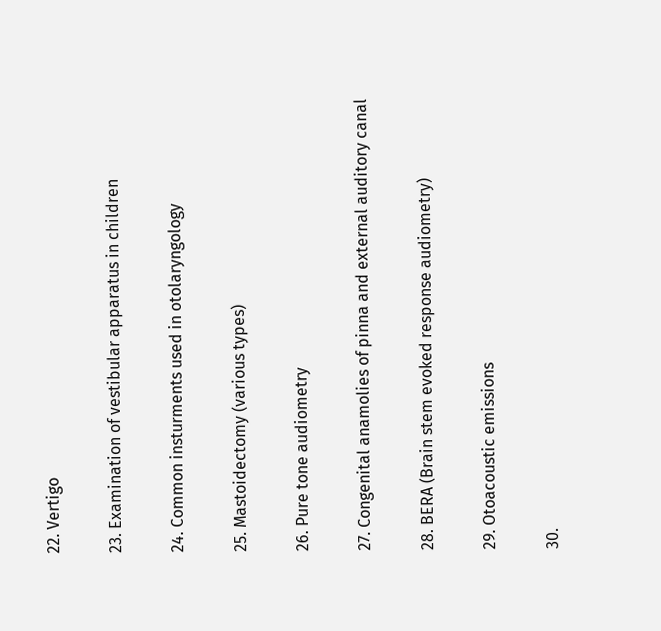22. Vertigo

23. Examination of vestibular apparatus in children

24. Common insturments used in otolaryngology

25. Mastoidectomy (various types)

26. Pure tone audiometry

27. Congenital anamolies of pinna and external auditory canal

28. BERA (Brain stem evoked response audiometry)

29. Otoacoustic emissions

30.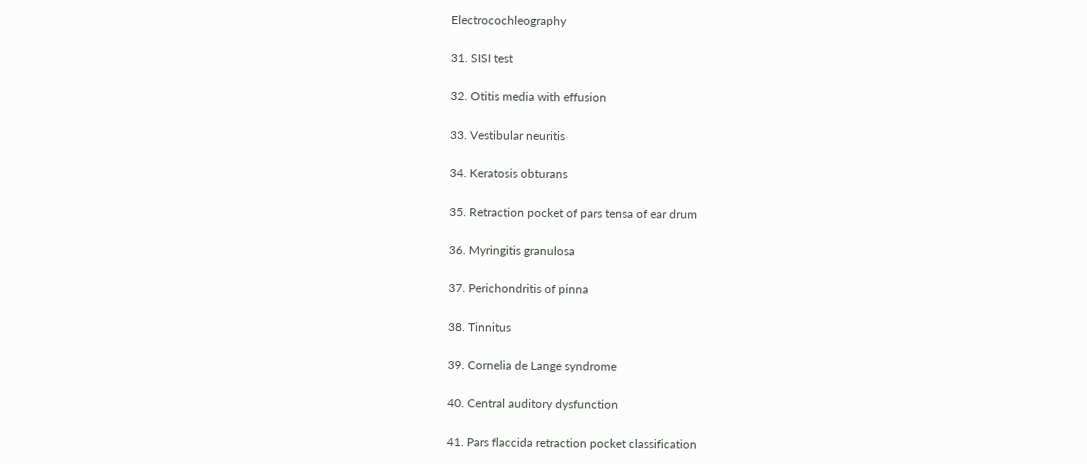Electrocochleography

31. SISI test

32. Otitis media with effusion

33. Vestibular neuritis

34. Keratosis obturans

35. Retraction pocket of pars tensa of ear drum

36. Myringitis granulosa

37. Perichondritis of pinna

38. Tinnitus

39. Cornelia de Lange syndrome

40. Central auditory dysfunction

41. Pars flaccida retraction pocket classification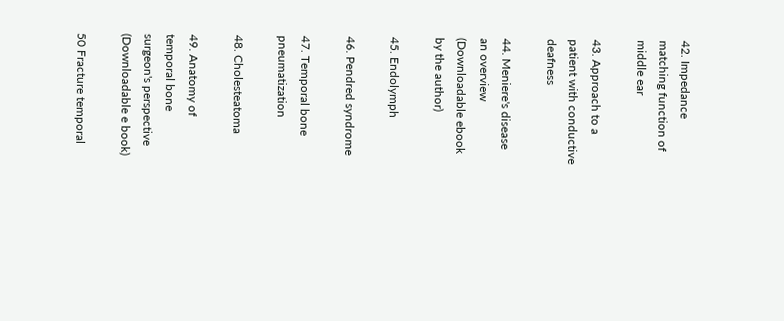42. Impedance matching function of middle ear

43. Approach to a patient with conductive deafness

44. Meniere's disease an overview (Downloadable ebook by the author)

45. Endolymph

46. Pendred syndrome

47. Temporal bone pneumatization

48. Cholesteatoma

49. Anatomy of temporal bone surgeon's perspective (Downloadable e book)

50 Fracture temporal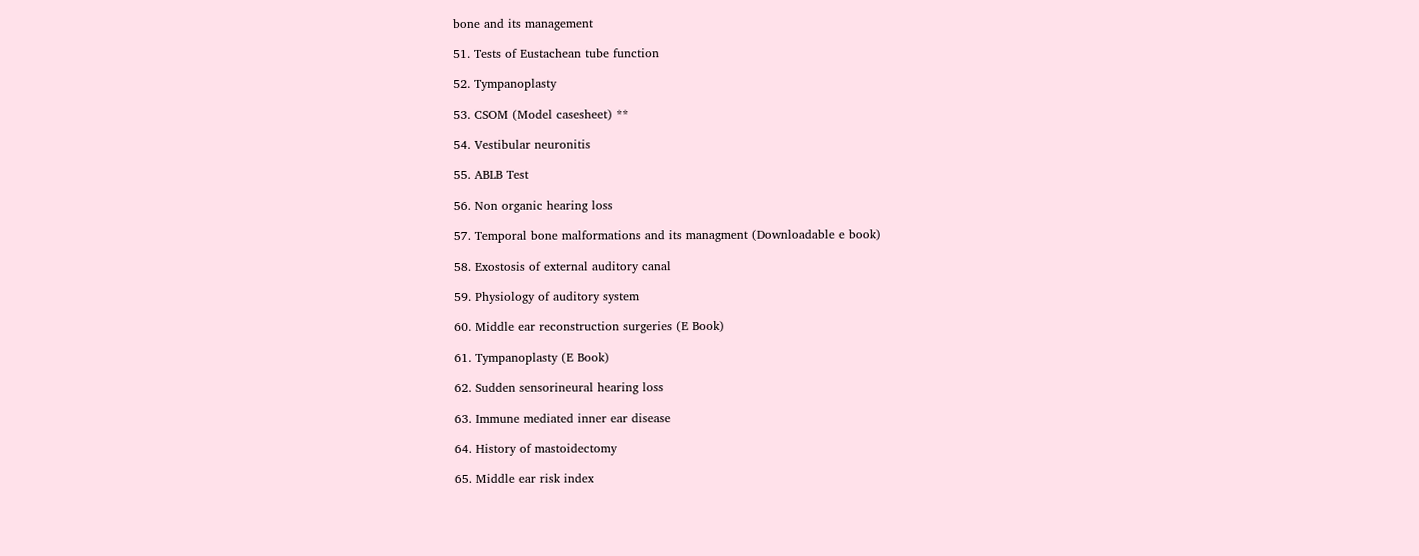bone and its management

51. Tests of Eustachean tube function

52. Tympanoplasty

53. CSOM (Model casesheet) **

54. Vestibular neuronitis

55. ABLB Test

56. Non organic hearing loss

57. Temporal bone malformations and its managment (Downloadable e book)

58. Exostosis of external auditory canal

59. Physiology of auditory system

60. Middle ear reconstruction surgeries (E Book)

61. Tympanoplasty (E Book)

62. Sudden sensorineural hearing loss

63. Immune mediated inner ear disease

64. History of mastoidectomy

65. Middle ear risk index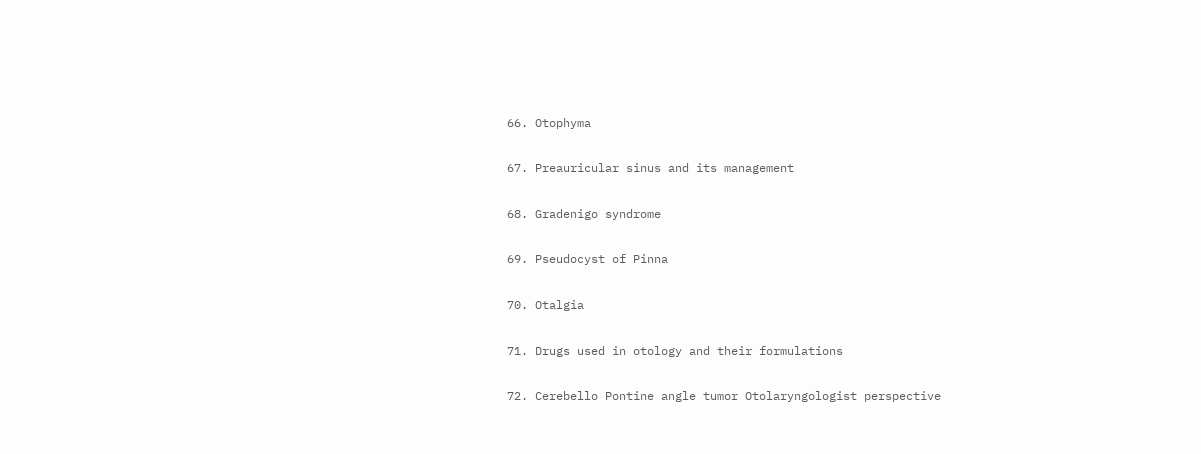66. Otophyma

67. Preauricular sinus and its management

68. Gradenigo syndrome

69. Pseudocyst of Pinna

70. Otalgia

71. Drugs used in otology and their formulations

72. Cerebello Pontine angle tumor Otolaryngologist perspective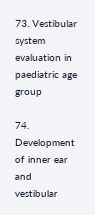73. Vestibular system evaluation in paediatric age group

74. Development of inner ear and vestibular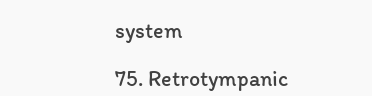system

75. Retrotympanic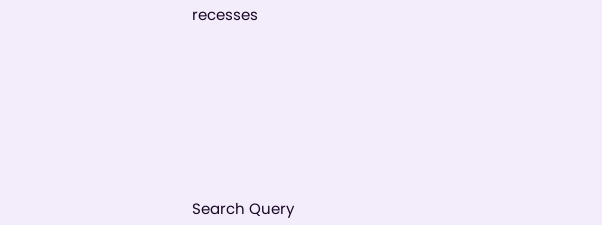recesses









Search Query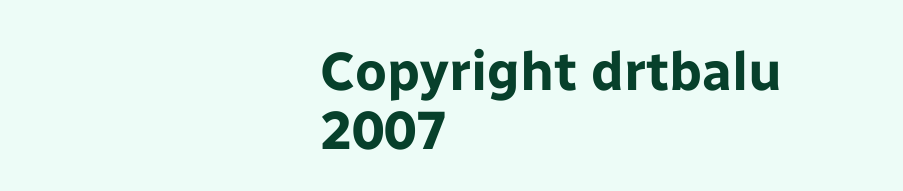Copyright drtbalu 2007